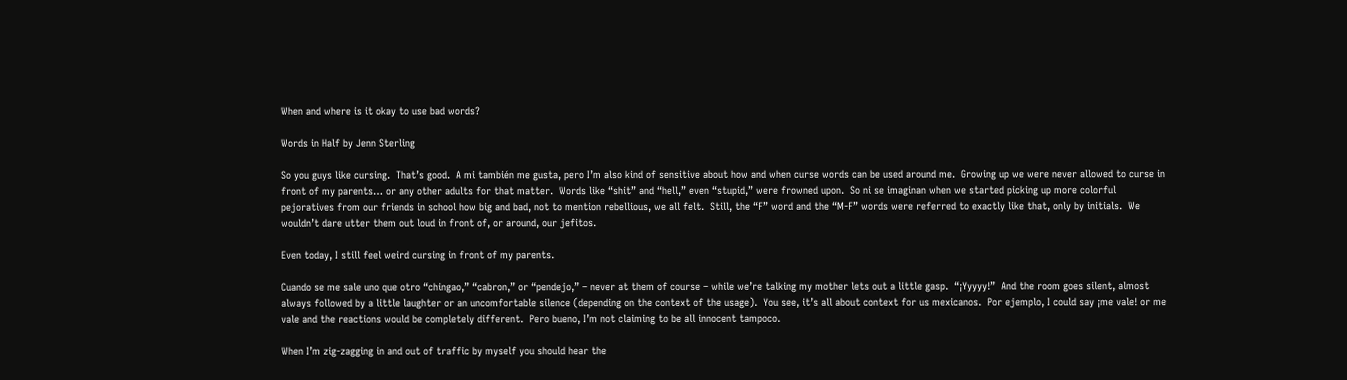When and where is it okay to use bad words?

Words in Half by Jenn Sterling

So you guys like cursing.  That’s good.  A mi también me gusta, pero I’m also kind of sensitive about how and when curse words can be used around me.  Growing up we were never allowed to curse in front of my parents… or any other adults for that matter.  Words like “shit” and “hell,” even “stupid,” were frowned upon.  So ni se imaginan when we started picking up more colorful pejoratives from our friends in school how big and bad, not to mention rebellious, we all felt.  Still, the “F” word and the “M-F” words were referred to exactly like that, only by initials.  We wouldn’t dare utter them out loud in front of, or around, our jefitos.

Even today, I still feel weird cursing in front of my parents.

Cuando se me sale uno que otro “chingao,” “cabron,” or “pendejo,” – never at them of course – while we’re talking my mother lets out a little gasp.  “¡Yyyyy!”  And the room goes silent, almost always followed by a little laughter or an uncomfortable silence (depending on the context of the usage).  You see, it’s all about context for us mexicanos.  Por ejemplo, I could say ¡me vale! or me vale and the reactions would be completely different.  Pero bueno, I’m not claiming to be all innocent tampoco.

When I’m zig-zagging in and out of traffic by myself you should hear the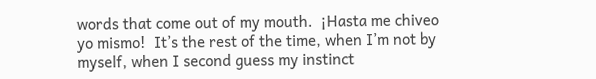words that come out of my mouth.  ¡Hasta me chiveo yo mismo!  It’s the rest of the time, when I’m not by myself, when I second guess my instinct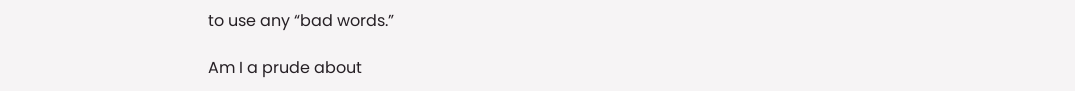to use any “bad words.”

Am I a prude about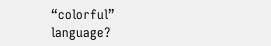“colorful” language?